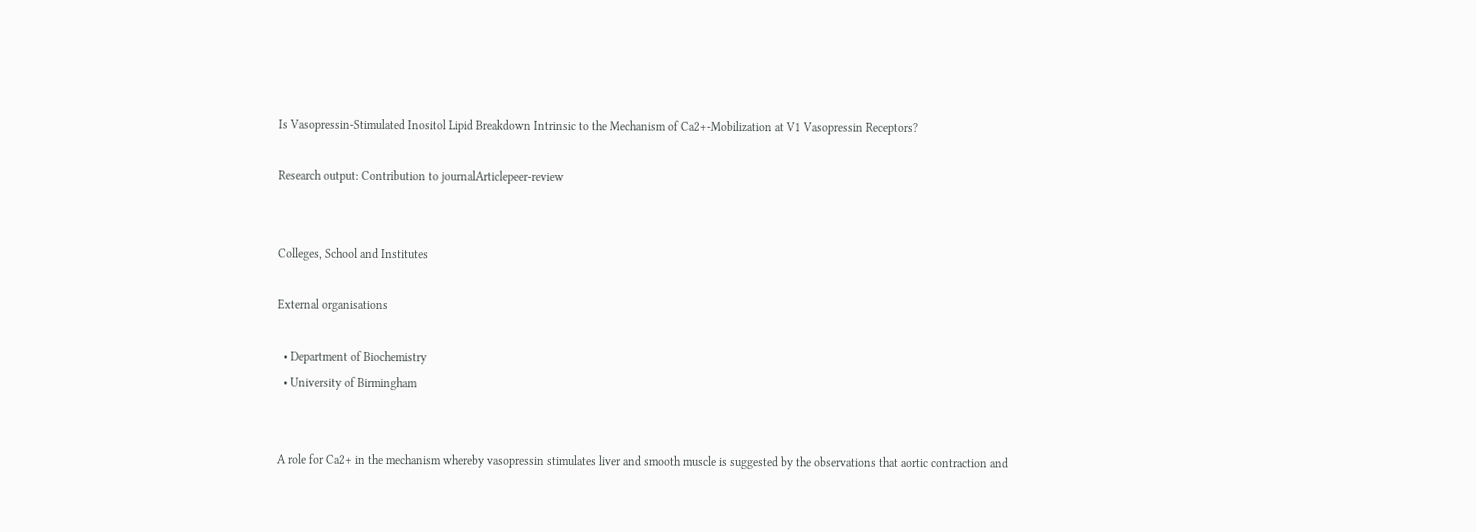Is Vasopressin-Stimulated Inositol Lipid Breakdown Intrinsic to the Mechanism of Ca2+-Mobilization at V1 Vasopressin Receptors?

Research output: Contribution to journalArticlepeer-review


Colleges, School and Institutes

External organisations

  • Department of Biochemistry
  • University of Birmingham


A role for Ca2+ in the mechanism whereby vasopressin stimulates liver and smooth muscle is suggested by the observations that aortic contraction and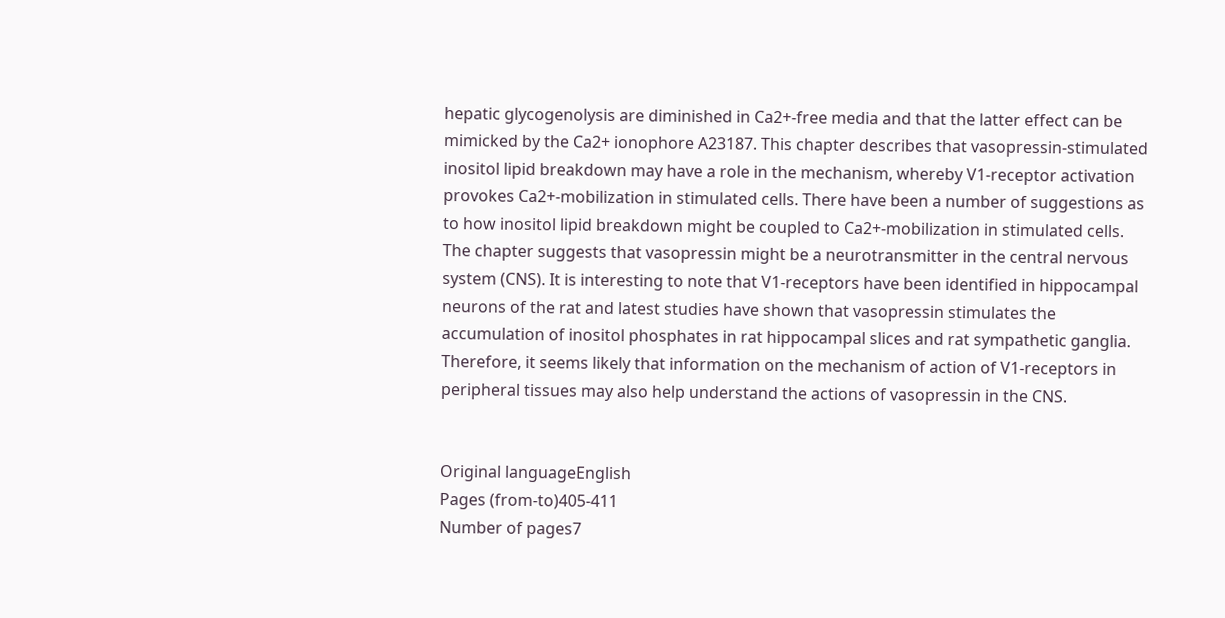hepatic glycogenolysis are diminished in Ca2+-free media and that the latter effect can be mimicked by the Ca2+ ionophore A23187. This chapter describes that vasopressin-stimulated inositol lipid breakdown may have a role in the mechanism, whereby V1-receptor activation provokes Ca2+-mobilization in stimulated cells. There have been a number of suggestions as to how inositol lipid breakdown might be coupled to Ca2+-mobilization in stimulated cells. The chapter suggests that vasopressin might be a neurotransmitter in the central nervous system (CNS). It is interesting to note that V1-receptors have been identified in hippocampal neurons of the rat and latest studies have shown that vasopressin stimulates the accumulation of inositol phosphates in rat hippocampal slices and rat sympathetic ganglia. Therefore, it seems likely that information on the mechanism of action of V1-receptors in peripheral tissues may also help understand the actions of vasopressin in the CNS.


Original languageEnglish
Pages (from-to)405-411
Number of pages7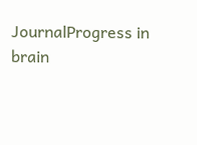JournalProgress in brain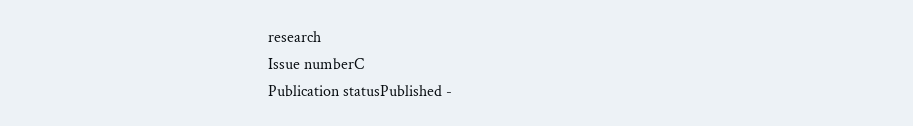research
Issue numberC
Publication statusPublished -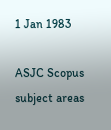1 Jan 1983

ASJC Scopus subject areas